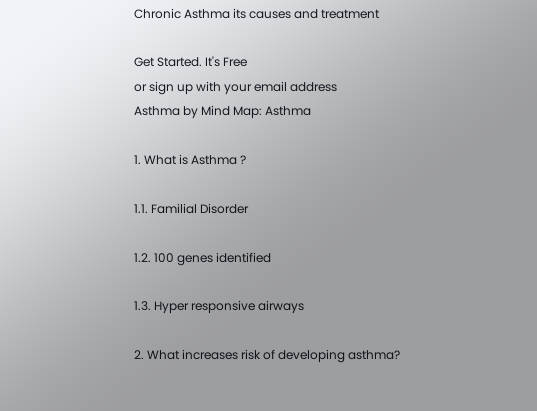Chronic Asthma its causes and treatment

Get Started. It's Free
or sign up with your email address
Asthma by Mind Map: Asthma

1. What is Asthma ?

1.1. Familial Disorder

1.2. 100 genes identified

1.3. Hyper responsive airways

2. What increases risk of developing asthma?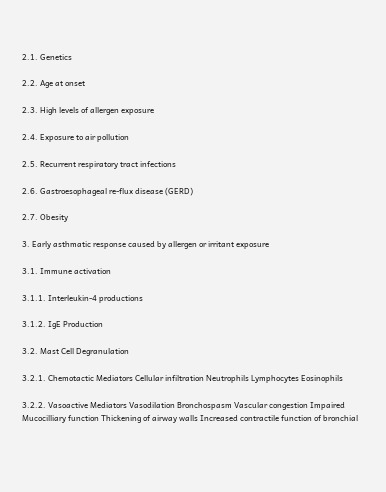2.1. Genetics

2.2. Age at onset

2.3. High levels of allergen exposure

2.4. Exposure to air pollution

2.5. Recurrent respiratory tract infections

2.6. Gastroesophageal re-flux disease (GERD)

2.7. Obesity

3. Early asthmatic response caused by allergen or irritant exposure

3.1. Immune activation

3.1.1. Interleukin-4 productions

3.1.2. IgE Production

3.2. Mast Cell Degranulation

3.2.1. Chemotactic Mediators Cellular infiltration Neutrophils Lymphocytes Eosinophils

3.2.2. Vasoactive Mediators Vasodilation Bronchospasm Vascular congestion Impaired Mucocilliary function Thickening of airway walls Increased contractile function of bronchial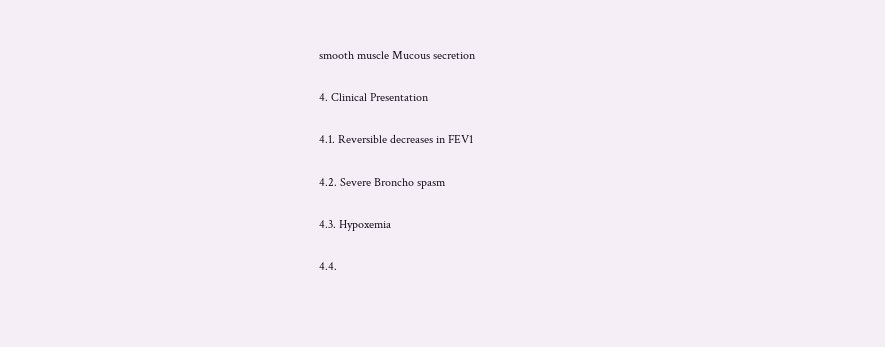smooth muscle Mucous secretion

4. Clinical Presentation

4.1. Reversible decreases in FEV1

4.2. Severe Broncho spasm

4.3. Hypoxemia

4.4.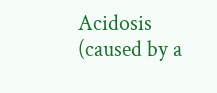Acidosis (caused by a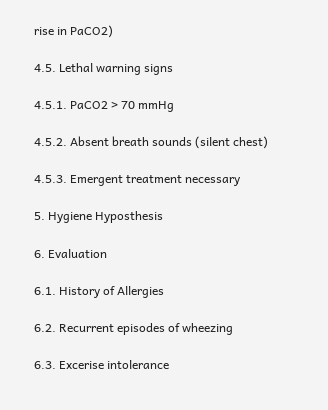rise in PaCO2)

4.5. Lethal warning signs

4.5.1. PaCO2 > 70 mmHg

4.5.2. Absent breath sounds (silent chest)

4.5.3. Emergent treatment necessary

5. Hygiene Hyposthesis

6. Evaluation

6.1. History of Allergies

6.2. Recurrent episodes of wheezing

6.3. Excerise intolerance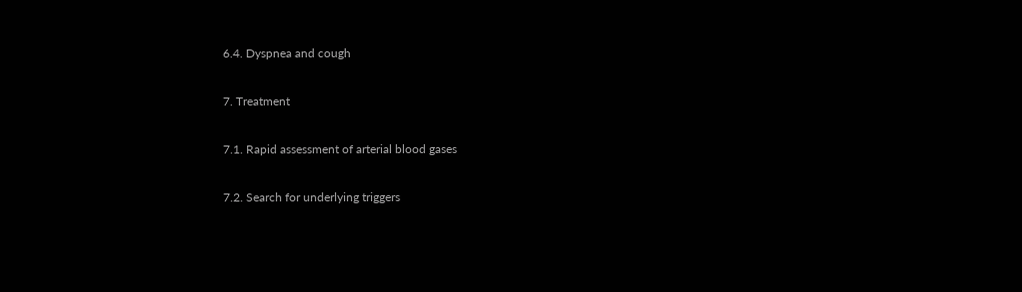6.4. Dyspnea and cough

7. Treatment

7.1. Rapid assessment of arterial blood gases

7.2. Search for underlying triggers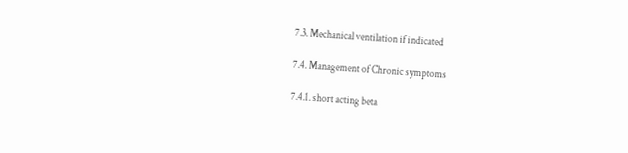7.3. Mechanical ventilation if indicated

7.4. Management of Chronic symptoms

7.4.1. short acting beta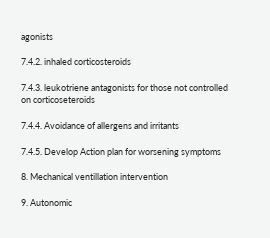agonists

7.4.2. inhaled corticosteroids

7.4.3. leukotriene antagonists for those not controlled on corticoseteroids

7.4.4. Avoidance of allergens and irritants

7.4.5. Develop Action plan for worsening symptoms

8. Mechanical ventillation intervention

9. Autonomic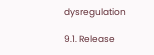dysregulation

9.1. Release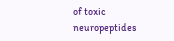of toxic neuropeptides